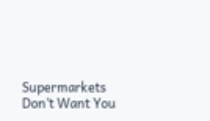Supermarkets Don’t Want You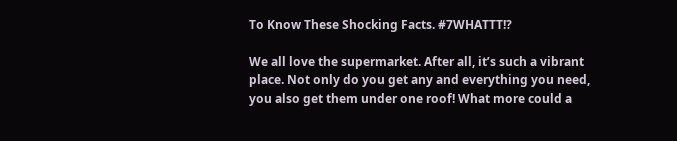To Know These Shocking Facts. #7WHATTT!?

We all love the supermarket. After all, it’s such a vibrant place. Not only do you get any and everything you need, you also get them under one roof! What more could a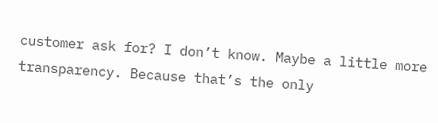customer ask for? I don’t know. Maybe a little more transparency. Because that’s the only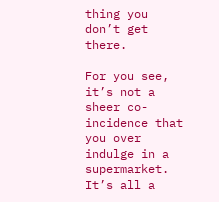thing you don’t get there.

For you see, it’s not a sheer co-incidence that you over indulge in a supermarket. It’s all a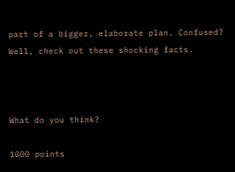part of a bigger, elaborate plan. Confused? Well, check out these shocking facts.



What do you think?

1000 points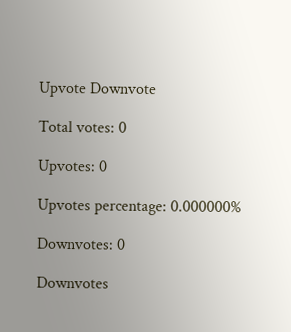Upvote Downvote

Total votes: 0

Upvotes: 0

Upvotes percentage: 0.000000%

Downvotes: 0

Downvotes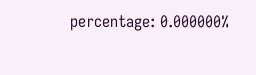percentage: 0.000000%